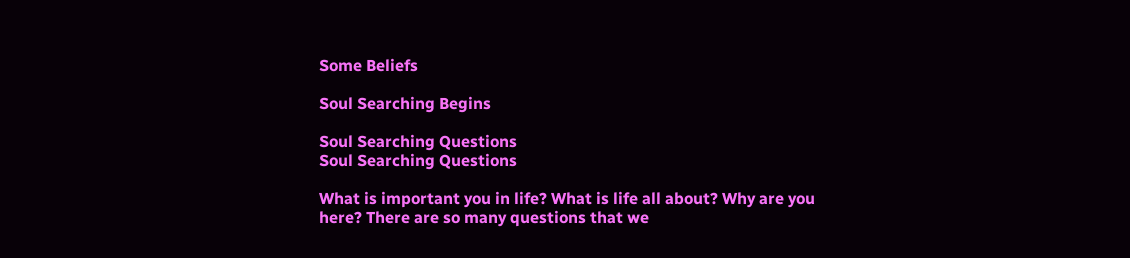Some Beliefs

Soul Searching Begins

Soul Searching Questions
Soul Searching Questions

What is important you in life? What is life all about? Why are you here? There are so many questions that we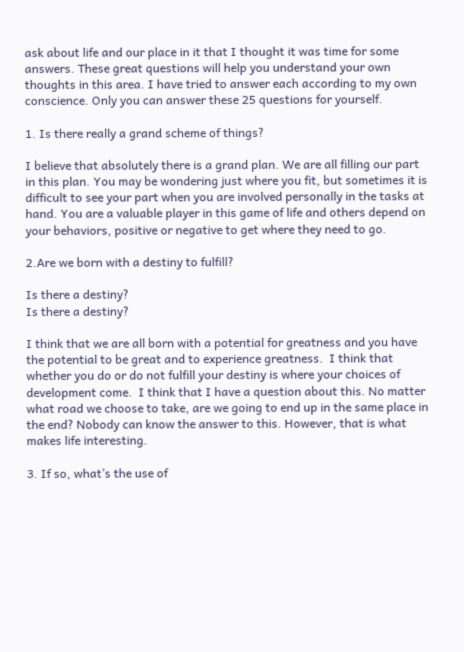ask about life and our place in it that I thought it was time for some answers. These great questions will help you understand your own thoughts in this area. I have tried to answer each according to my own conscience. Only you can answer these 25 questions for yourself.

1. Is there really a grand scheme of things?

I believe that absolutely there is a grand plan. We are all filling our part in this plan. You may be wondering just where you fit, but sometimes it is difficult to see your part when you are involved personally in the tasks at hand. You are a valuable player in this game of life and others depend on your behaviors, positive or negative to get where they need to go.

2.Are we born with a destiny to fulfill?

Is there a destiny?
Is there a destiny?

I think that we are all born with a potential for greatness and you have the potential to be great and to experience greatness.  I think that whether you do or do not fulfill your destiny is where your choices of development come.  I think that I have a question about this. No matter what road we choose to take, are we going to end up in the same place in the end? Nobody can know the answer to this. However, that is what makes life interesting.

3. If so, what’s the use of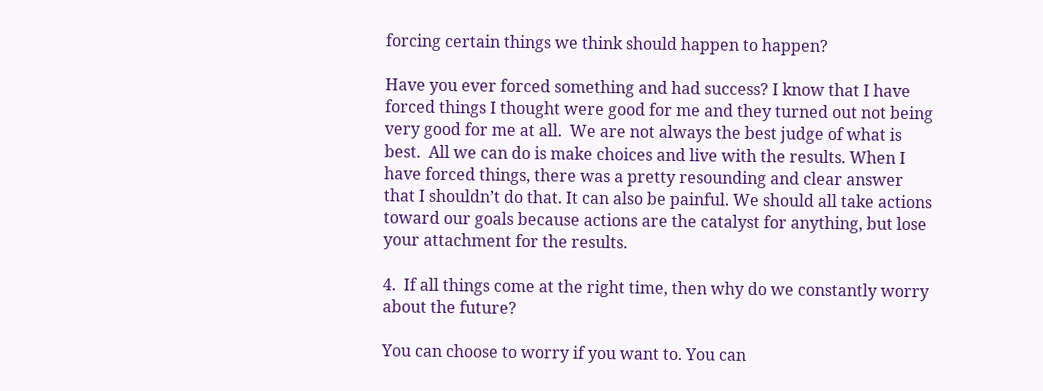forcing certain things we think should happen to happen?

Have you ever forced something and had success? I know that I have forced things I thought were good for me and they turned out not being very good for me at all.  We are not always the best judge of what is best.  All we can do is make choices and live with the results. When I have forced things, there was a pretty resounding and clear answer that I shouldn’t do that. It can also be painful. We should all take actions toward our goals because actions are the catalyst for anything, but lose your attachment for the results.

4.  If all things come at the right time, then why do we constantly worry about the future?

You can choose to worry if you want to. You can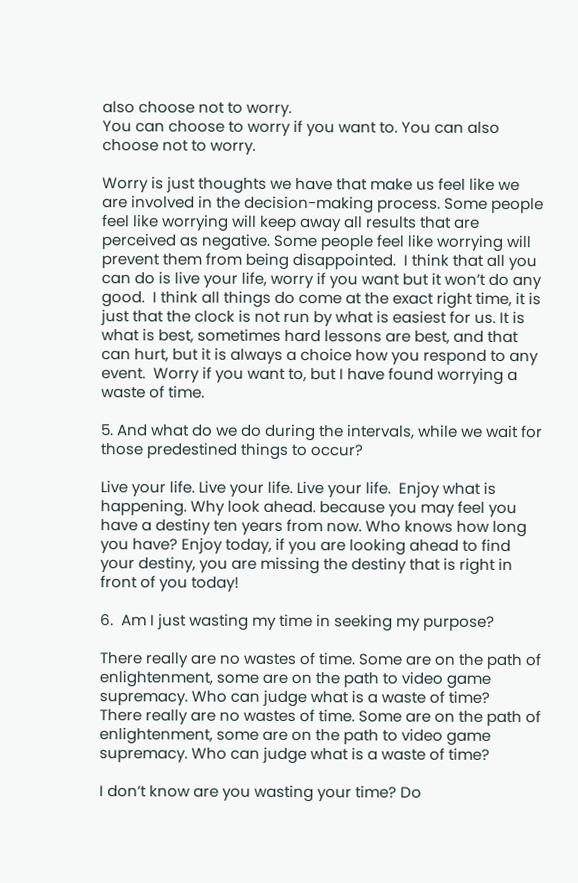also choose not to worry.
You can choose to worry if you want to. You can also choose not to worry.

Worry is just thoughts we have that make us feel like we are involved in the decision-making process. Some people feel like worrying will keep away all results that are perceived as negative. Some people feel like worrying will prevent them from being disappointed.  I think that all you can do is live your life, worry if you want but it won’t do any good.  I think all things do come at the exact right time, it is just that the clock is not run by what is easiest for us. It is what is best, sometimes hard lessons are best, and that can hurt, but it is always a choice how you respond to any event.  Worry if you want to, but I have found worrying a waste of time.

5. And what do we do during the intervals, while we wait for those predestined things to occur?

Live your life. Live your life. Live your life.  Enjoy what is happening. Why look ahead. because you may feel you have a destiny ten years from now. Who knows how long you have? Enjoy today, if you are looking ahead to find your destiny, you are missing the destiny that is right in front of you today!

6.  Am I just wasting my time in seeking my purpose?

There really are no wastes of time. Some are on the path of enlightenment, some are on the path to video game supremacy. Who can judge what is a waste of time?
There really are no wastes of time. Some are on the path of enlightenment, some are on the path to video game supremacy. Who can judge what is a waste of time?

I don’t know are you wasting your time? Do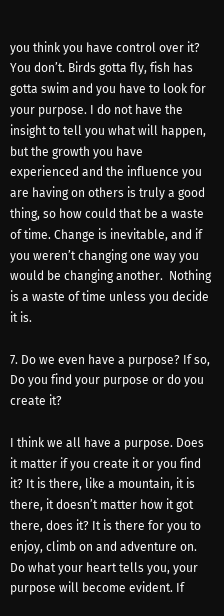you think you have control over it? You don’t. Birds gotta fly, fish has gotta swim and you have to look for your purpose. I do not have the insight to tell you what will happen, but the growth you have experienced and the influence you are having on others is truly a good thing, so how could that be a waste of time. Change is inevitable, and if you weren’t changing one way you would be changing another.  Nothing is a waste of time unless you decide it is.

7. Do we even have a purpose? If so, Do you find your purpose or do you create it?

I think we all have a purpose. Does it matter if you create it or you find it? It is there, like a mountain, it is there, it doesn’t matter how it got there, does it? It is there for you to enjoy, climb on and adventure on.  Do what your heart tells you, your purpose will become evident. If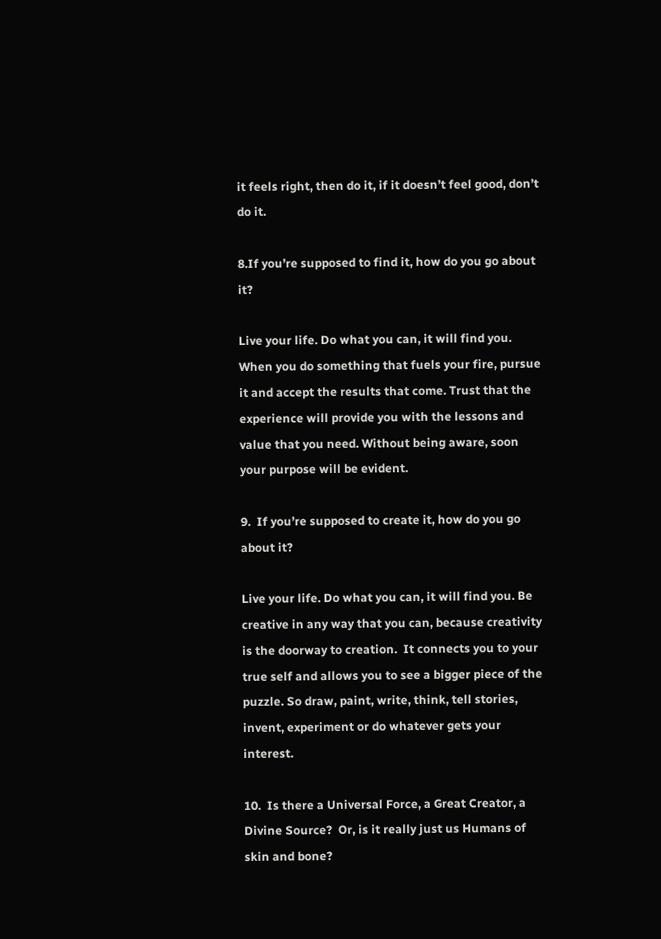it feels right, then do it, if it doesn’t feel good, don’t do it.

8.If you’re supposed to find it, how do you go about it?

Live your life. Do what you can, it will find you. When you do something that fuels your fire, pursue it and accept the results that come. Trust that the experience will provide you with the lessons and value that you need. Without being aware, soon your purpose will be evident.

9.  If you’re supposed to create it, how do you go about it?

Live your life. Do what you can, it will find you. Be creative in any way that you can, because creativity is the doorway to creation.  It connects you to your true self and allows you to see a bigger piece of the puzzle. So draw, paint, write, think, tell stories, invent, experiment or do whatever gets your interest.

10.  Is there a Universal Force, a Great Creator, a Divine Source?  Or, is it really just us Humans of skin and bone?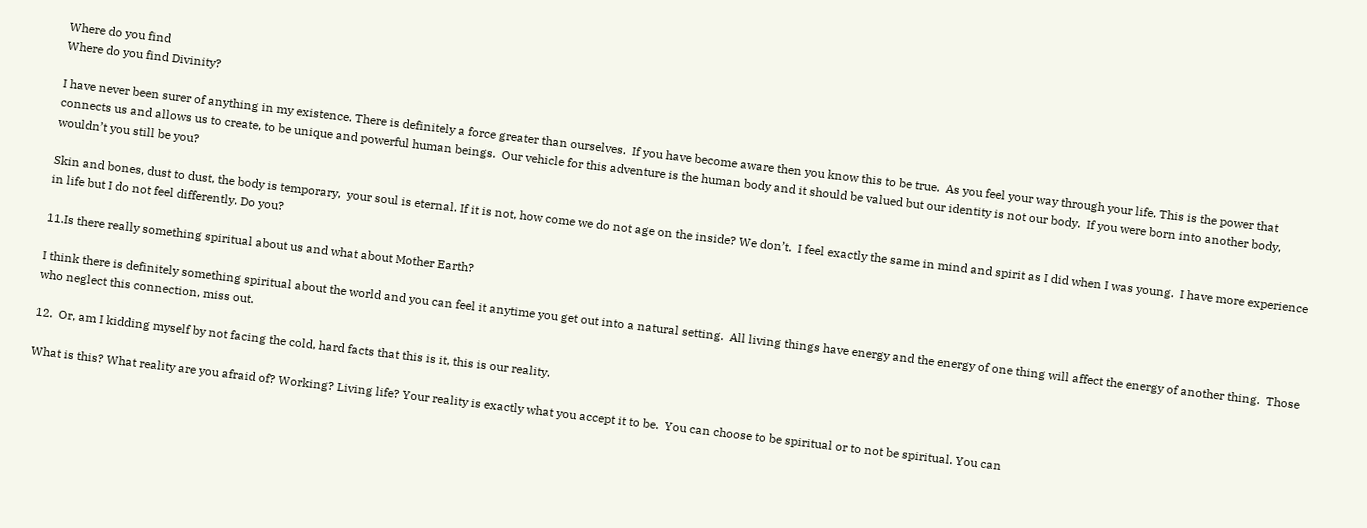Where do you find
Where do you find Divinity?

I have never been surer of anything in my existence. There is definitely a force greater than ourselves.  If you have become aware then you know this to be true.  As you feel your way through your life. This is the power that connects us and allows us to create, to be unique and powerful human beings.  Our vehicle for this adventure is the human body and it should be valued but our identity is not our body.  If you were born into another body, wouldn’t you still be you?

Skin and bones, dust to dust, the body is temporary,  your soul is eternal. If it is not, how come we do not age on the inside? We don’t.  I feel exactly the same in mind and spirit as I did when I was young.  I have more experience in life but I do not feel differently. Do you?

11.Is there really something spiritual about us and what about Mother Earth?

I think there is definitely something spiritual about the world and you can feel it anytime you get out into a natural setting.  All living things have energy and the energy of one thing will affect the energy of another thing.  Those who neglect this connection, miss out.

12.  Or, am I kidding myself by not facing the cold, hard facts that this is it, this is our reality.

What is this? What reality are you afraid of? Working? Living life? Your reality is exactly what you accept it to be.  You can choose to be spiritual or to not be spiritual. You can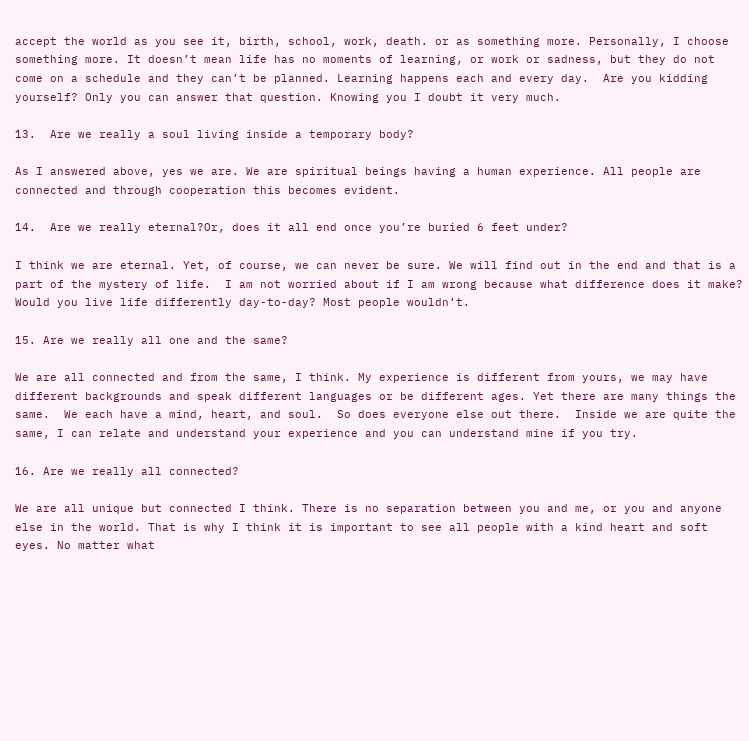accept the world as you see it, birth, school, work, death. or as something more. Personally, I choose something more. It doesn’t mean life has no moments of learning, or work or sadness, but they do not come on a schedule and they can’t be planned. Learning happens each and every day.  Are you kidding yourself? Only you can answer that question. Knowing you I doubt it very much.

13.  Are we really a soul living inside a temporary body?

As I answered above, yes we are. We are spiritual beings having a human experience. All people are connected and through cooperation this becomes evident.

14.  Are we really eternal?Or, does it all end once you’re buried 6 feet under?

I think we are eternal. Yet, of course, we can never be sure. We will find out in the end and that is a part of the mystery of life.  I am not worried about if I am wrong because what difference does it make?  Would you live life differently day-to-day? Most people wouldn’t.

15. Are we really all one and the same?

We are all connected and from the same, I think. My experience is different from yours, we may have different backgrounds and speak different languages or be different ages. Yet there are many things the same.  We each have a mind, heart, and soul.  So does everyone else out there.  Inside we are quite the same, I can relate and understand your experience and you can understand mine if you try.

16. Are we really all connected?

We are all unique but connected I think. There is no separation between you and me, or you and anyone else in the world. That is why I think it is important to see all people with a kind heart and soft eyes. No matter what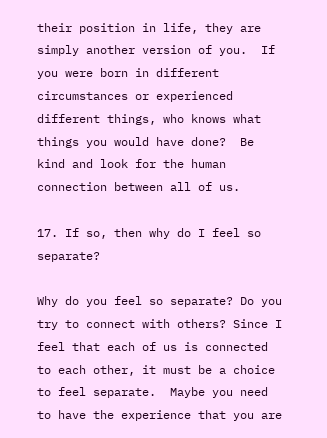their position in life, they are simply another version of you.  If you were born in different circumstances or experienced different things, who knows what things you would have done?  Be kind and look for the human connection between all of us.

17. If so, then why do I feel so separate?

Why do you feel so separate? Do you try to connect with others? Since I feel that each of us is connected to each other, it must be a choice to feel separate.  Maybe you need to have the experience that you are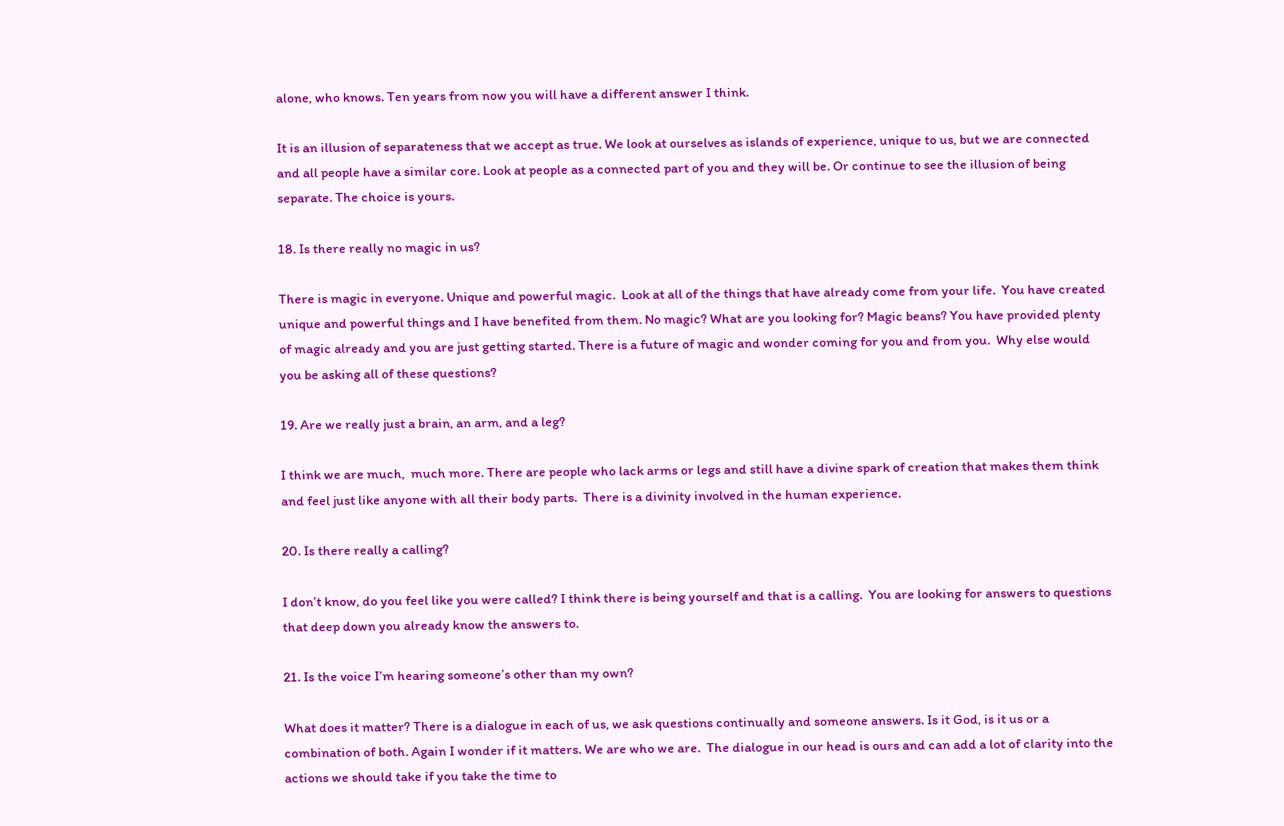alone, who knows. Ten years from now you will have a different answer I think.

It is an illusion of separateness that we accept as true. We look at ourselves as islands of experience, unique to us, but we are connected and all people have a similar core. Look at people as a connected part of you and they will be. Or continue to see the illusion of being separate. The choice is yours.

18. Is there really no magic in us?

There is magic in everyone. Unique and powerful magic.  Look at all of the things that have already come from your life.  You have created unique and powerful things and I have benefited from them. No magic? What are you looking for? Magic beans? You have provided plenty of magic already and you are just getting started. There is a future of magic and wonder coming for you and from you.  Why else would you be asking all of these questions?

19. Are we really just a brain, an arm, and a leg?

I think we are much,  much more. There are people who lack arms or legs and still have a divine spark of creation that makes them think and feel just like anyone with all their body parts.  There is a divinity involved in the human experience.

20. Is there really a calling?

I don’t know, do you feel like you were called? I think there is being yourself and that is a calling.  You are looking for answers to questions that deep down you already know the answers to.

21. Is the voice I’m hearing someone’s other than my own?

What does it matter? There is a dialogue in each of us, we ask questions continually and someone answers. Is it God, is it us or a combination of both. Again I wonder if it matters. We are who we are.  The dialogue in our head is ours and can add a lot of clarity into the actions we should take if you take the time to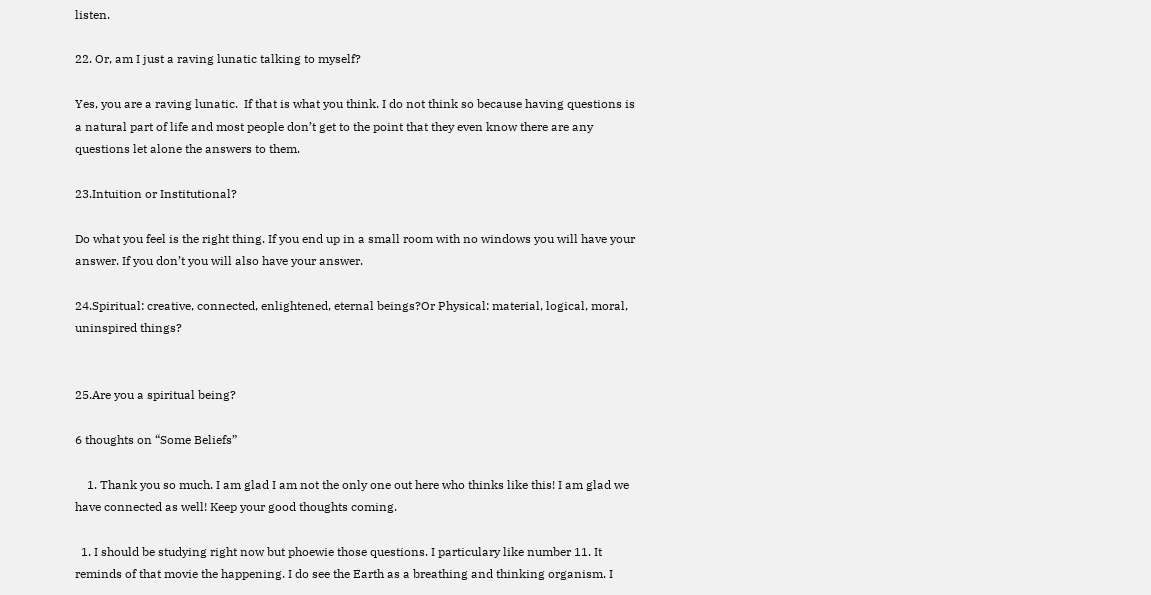listen.

22. Or, am I just a raving lunatic talking to myself?

Yes, you are a raving lunatic.  If that is what you think. I do not think so because having questions is a natural part of life and most people don’t get to the point that they even know there are any questions let alone the answers to them.

23.Intuition or Institutional?

Do what you feel is the right thing. If you end up in a small room with no windows you will have your answer. If you don’t you will also have your answer.

24.Spiritual: creative, connected, enlightened, eternal beings?Or Physical: material, logical, moral, uninspired things?


25.Are you a spiritual being?

6 thoughts on “Some Beliefs”

    1. Thank you so much. I am glad I am not the only one out here who thinks like this! I am glad we have connected as well! Keep your good thoughts coming.

  1. I should be studying right now but phoewie those questions. I particulary like number 11. It reminds of that movie the happening. I do see the Earth as a breathing and thinking organism. I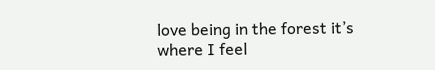love being in the forest it’s where I feel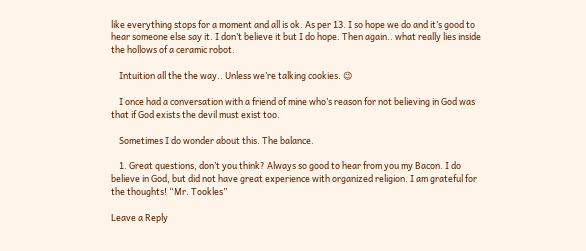like everything stops for a moment and all is ok. As per 13. I so hope we do and it’s good to hear someone else say it. I don’t believe it but I do hope. Then again.. what really lies inside the hollows of a ceramic robot.

    Intuition all the the way.. Unless we’re talking cookies. 😉

    I once had a conversation with a friend of mine who’s reason for not believing in God was that if God exists the devil must exist too.

    Sometimes I do wonder about this. The balance.

    1. Great questions, don’t you think? Always so good to hear from you my Bacon. I do believe in God, but did not have great experience with organized religion. I am grateful for the thoughts! “Mr. Tookles”

Leave a Reply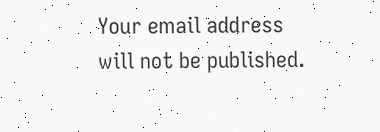Your email address will not be published.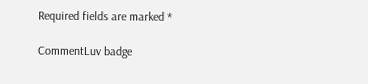Required fields are marked *

CommentLuv badge